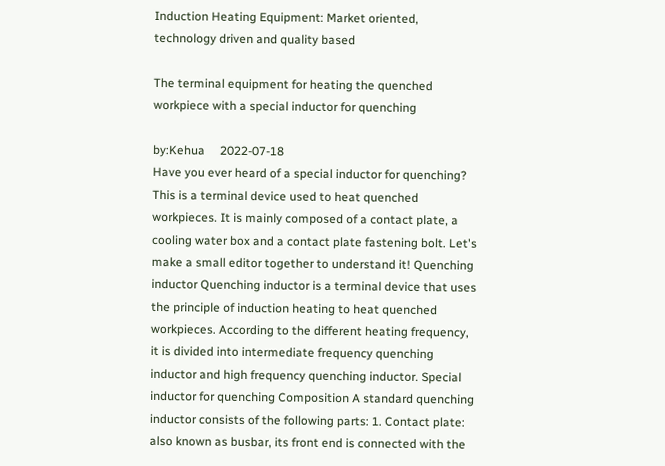Induction Heating Equipment: Market oriented, technology driven and quality based

The terminal equipment for heating the quenched workpiece with a special inductor for quenching

by:Kehua     2022-07-18
Have you ever heard of a special inductor for quenching? This is a terminal device used to heat quenched workpieces. It is mainly composed of a contact plate, a cooling water box and a contact plate fastening bolt. Let's make a small editor together to understand it! Quenching inductor Quenching inductor is a terminal device that uses the principle of induction heating to heat quenched workpieces. According to the different heating frequency, it is divided into intermediate frequency quenching inductor and high frequency quenching inductor. Special inductor for quenching Composition A standard quenching inductor consists of the following parts: 1. Contact plate: also known as busbar, its front end is connected with the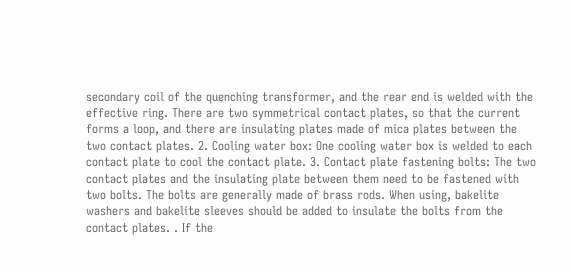secondary coil of the quenching transformer, and the rear end is welded with the effective ring. There are two symmetrical contact plates, so that the current forms a loop, and there are insulating plates made of mica plates between the two contact plates. 2. Cooling water box: One cooling water box is welded to each contact plate to cool the contact plate. 3. Contact plate fastening bolts: The two contact plates and the insulating plate between them need to be fastened with two bolts. The bolts are generally made of brass rods. When using, bakelite washers and bakelite sleeves should be added to insulate the bolts from the contact plates. . If the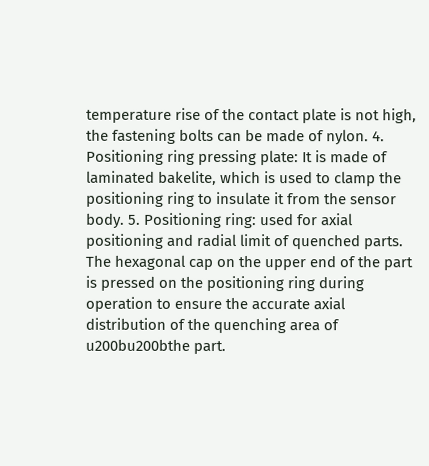temperature rise of the contact plate is not high, the fastening bolts can be made of nylon. 4. Positioning ring pressing plate: It is made of laminated bakelite, which is used to clamp the positioning ring to insulate it from the sensor body. 5. Positioning ring: used for axial positioning and radial limit of quenched parts. The hexagonal cap on the upper end of the part is pressed on the positioning ring during operation to ensure the accurate axial distribution of the quenching area of u200bu200bthe part.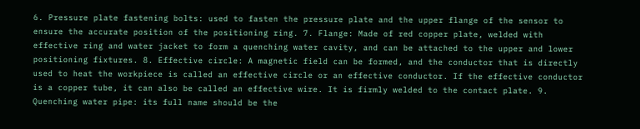6. Pressure plate fastening bolts: used to fasten the pressure plate and the upper flange of the sensor to ensure the accurate position of the positioning ring. 7. Flange: Made of red copper plate, welded with effective ring and water jacket to form a quenching water cavity, and can be attached to the upper and lower positioning fixtures. 8. Effective circle: A magnetic field can be formed, and the conductor that is directly used to heat the workpiece is called an effective circle or an effective conductor. If the effective conductor is a copper tube, it can also be called an effective wire. It is firmly welded to the contact plate. 9. Quenching water pipe: its full name should be the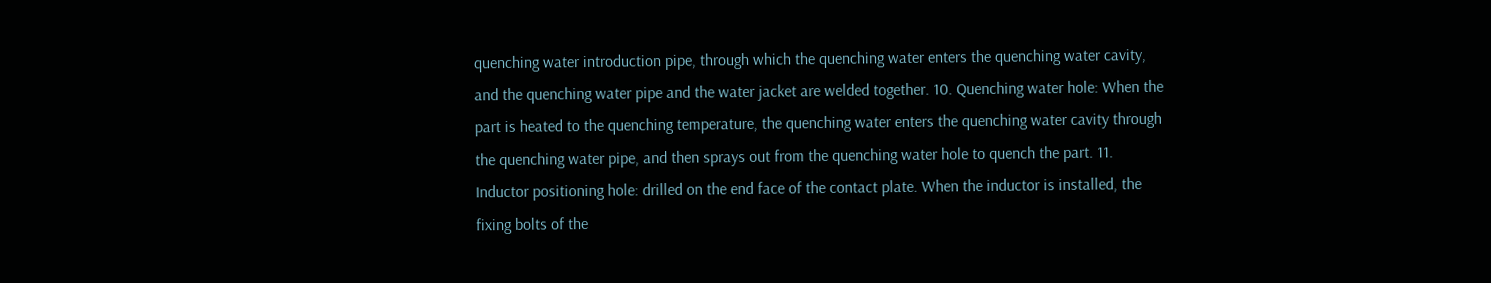quenching water introduction pipe, through which the quenching water enters the quenching water cavity, and the quenching water pipe and the water jacket are welded together. 10. Quenching water hole: When the part is heated to the quenching temperature, the quenching water enters the quenching water cavity through the quenching water pipe, and then sprays out from the quenching water hole to quench the part. 11. Inductor positioning hole: drilled on the end face of the contact plate. When the inductor is installed, the fixing bolts of the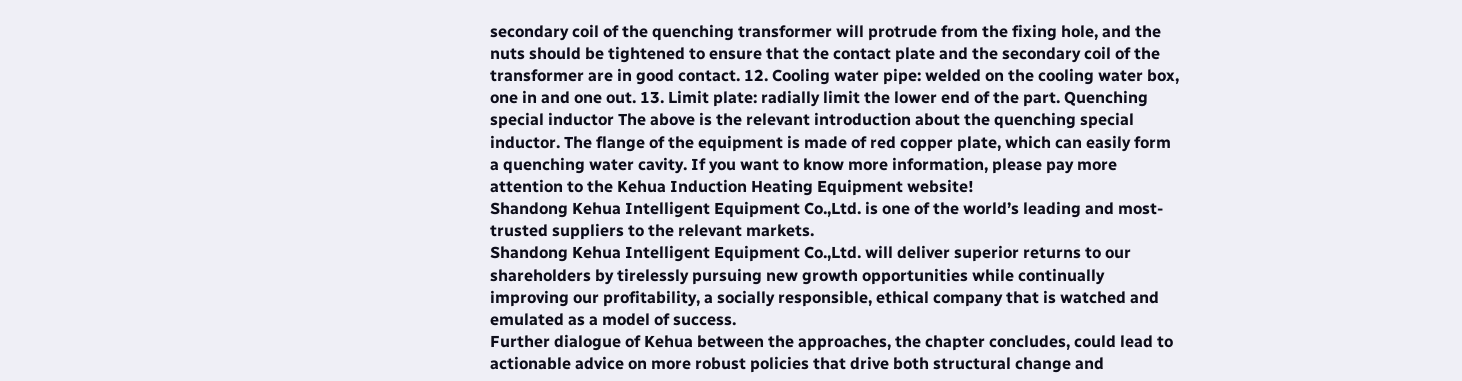secondary coil of the quenching transformer will protrude from the fixing hole, and the nuts should be tightened to ensure that the contact plate and the secondary coil of the transformer are in good contact. 12. Cooling water pipe: welded on the cooling water box, one in and one out. 13. Limit plate: radially limit the lower end of the part. Quenching special inductor The above is the relevant introduction about the quenching special inductor. The flange of the equipment is made of red copper plate, which can easily form a quenching water cavity. If you want to know more information, please pay more attention to the Kehua Induction Heating Equipment website!
Shandong Kehua Intelligent Equipment Co.,Ltd. is one of the world’s leading and most-trusted suppliers to the relevant markets.
Shandong Kehua Intelligent Equipment Co.,Ltd. will deliver superior returns to our shareholders by tirelessly pursuing new growth opportunities while continually improving our profitability, a socially responsible, ethical company that is watched and emulated as a model of success.
Further dialogue of Kehua between the approaches, the chapter concludes, could lead to actionable advice on more robust policies that drive both structural change and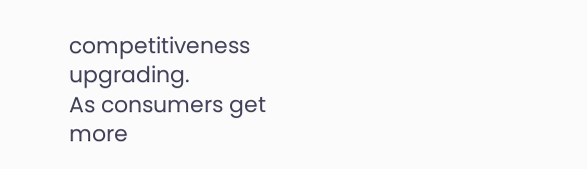competitiveness upgrading.
As consumers get more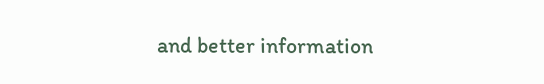and better information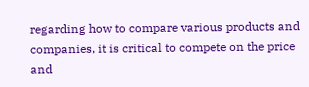regarding how to compare various products and companies, it is critical to compete on the price and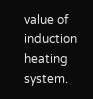value of induction heating system.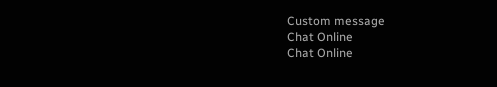Custom message
Chat Online
Chat Online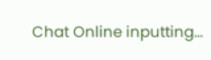Chat Online inputting...